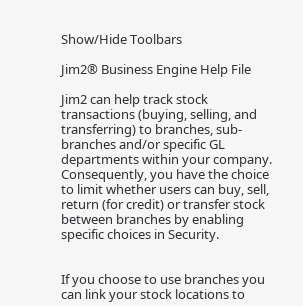Show/Hide Toolbars

Jim2® Business Engine Help File

Jim2 can help track stock transactions (buying, selling, and transferring) to branches, sub-branches and/or specific GL departments within your company. Consequently, you have the choice to limit whether users can buy, sell, return (for credit) or transfer stock between branches by enabling specific choices in Security.


If you choose to use branches you can link your stock locations to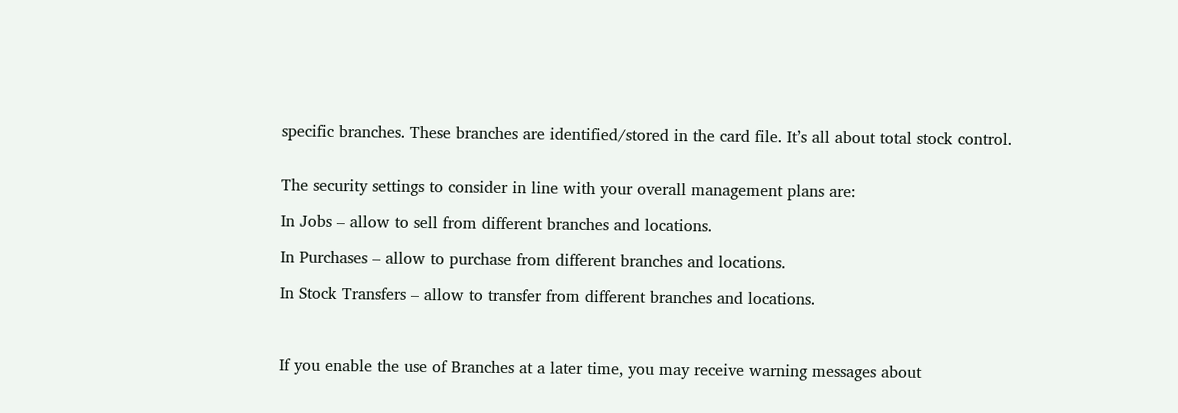specific branches. These branches are identified/stored in the card file. It’s all about total stock control.


The security settings to consider in line with your overall management plans are:

In Jobs – allow to sell from different branches and locations.

In Purchases – allow to purchase from different branches and locations.

In Stock Transfers – allow to transfer from different branches and locations.



If you enable the use of Branches at a later time, you may receive warning messages about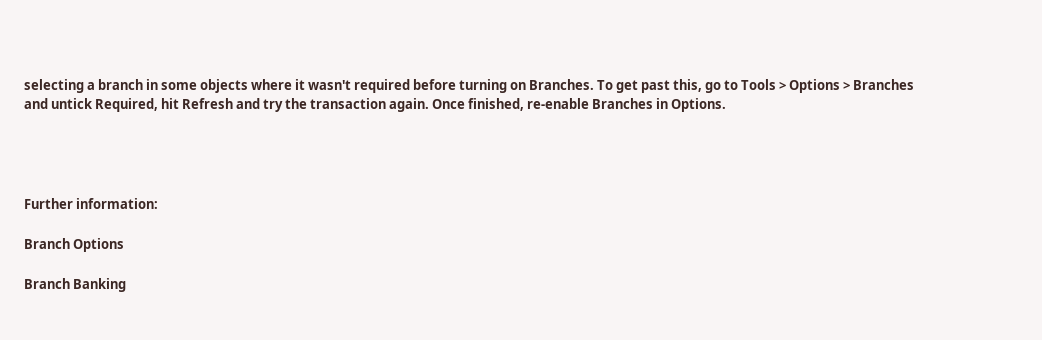selecting a branch in some objects where it wasn't required before turning on Branches. To get past this, go to Tools > Options > Branches and untick Required, hit Refresh and try the transaction again. Once finished, re-enable Branches in Options.




Further information:

Branch Options

Branch Banking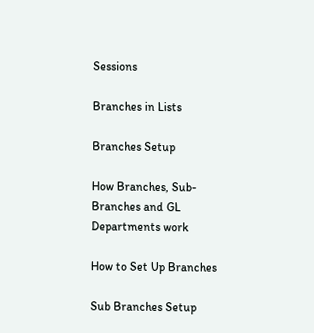Sessions

Branches in Lists

Branches Setup

How Branches, Sub-Branches and GL Departments work

How to Set Up Branches

Sub Branches Setup